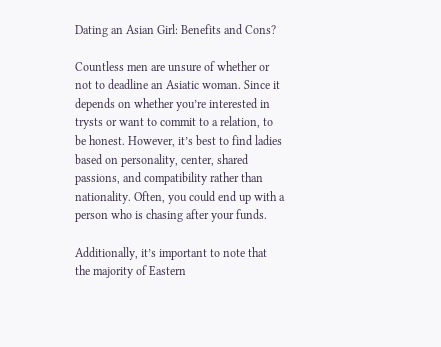Dating an Asian Girl: Benefits and Cons?

Countless men are unsure of whether or not to deadline an Asiatic woman. Since it depends on whether you’re interested in trysts or want to commit to a relation, to be honest. However, it’s best to find ladies based on personality, center, shared passions, and compatibility rather than nationality. Often, you could end up with a person who is chasing after your funds.

Additionally, it’s important to note that the majority of Eastern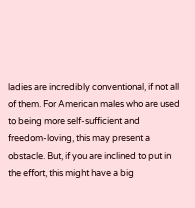ladies are incredibly conventional, if not all of them. For American males who are used to being more self-sufficient and freedom-loving, this may present a obstacle. But, if you are inclined to put in the effort, this might have a big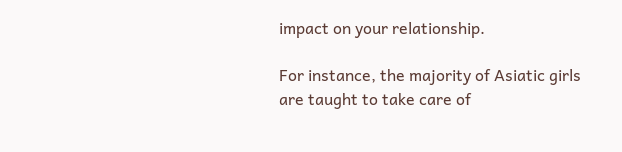impact on your relationship.

For instance, the majority of Asiatic girls are taught to take care of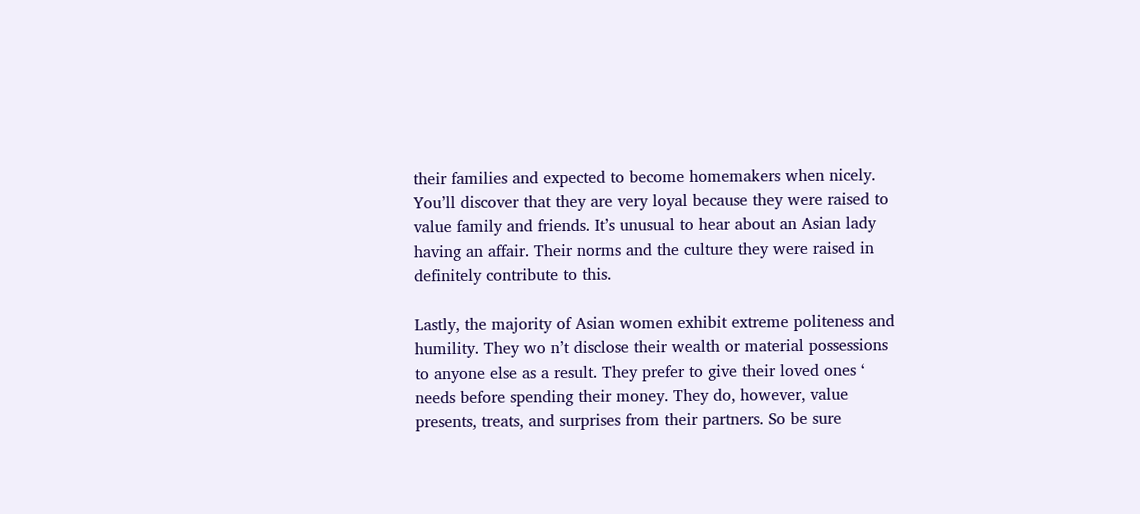their families and expected to become homemakers when nicely. You’ll discover that they are very loyal because they were raised to value family and friends. It’s unusual to hear about an Asian lady having an affair. Their norms and the culture they were raised in definitely contribute to this.

Lastly, the majority of Asian women exhibit extreme politeness and humility. They wo n’t disclose their wealth or material possessions to anyone else as a result. They prefer to give their loved ones ‘ needs before spending their money. They do, however, value presents, treats, and surprises from their partners. So be sure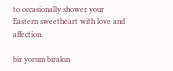to occasionally shower your Eastern sweetheart with love and affection.

bir yorum bırakın